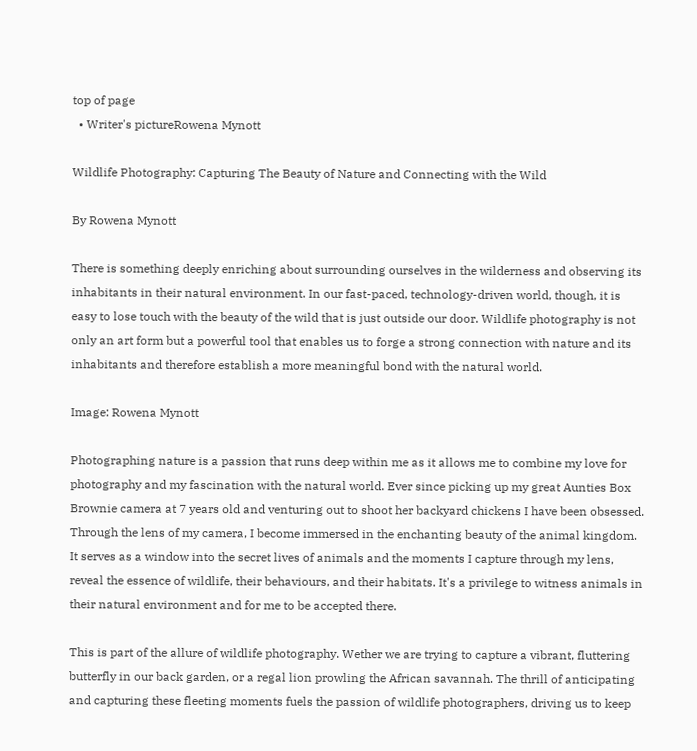top of page
  • Writer's pictureRowena Mynott

Wildlife Photography: Capturing The Beauty of Nature and Connecting with the Wild

By Rowena Mynott

There is something deeply enriching about surrounding ourselves in the wilderness and observing its inhabitants in their natural environment. In our fast-paced, technology-driven world, though, it is easy to lose touch with the beauty of the wild that is just outside our door. Wildlife photography is not only an art form but a powerful tool that enables us to forge a strong connection with nature and its inhabitants and therefore establish a more meaningful bond with the natural world.

Image: Rowena Mynott

Photographing nature is a passion that runs deep within me as it allows me to combine my love for photography and my fascination with the natural world. Ever since picking up my great Aunties Box Brownie camera at 7 years old and venturing out to shoot her backyard chickens I have been obsessed. Through the lens of my camera, I become immersed in the enchanting beauty of the animal kingdom. It serves as a window into the secret lives of animals and the moments I capture through my lens, reveal the essence of wildlife, their behaviours, and their habitats. It's a privilege to witness animals in their natural environment and for me to be accepted there.

This is part of the allure of wildlife photography. Wether we are trying to capture a vibrant, fluttering butterfly in our back garden, or a regal lion prowling the African savannah. The thrill of anticipating and capturing these fleeting moments fuels the passion of wildlife photographers, driving us to keep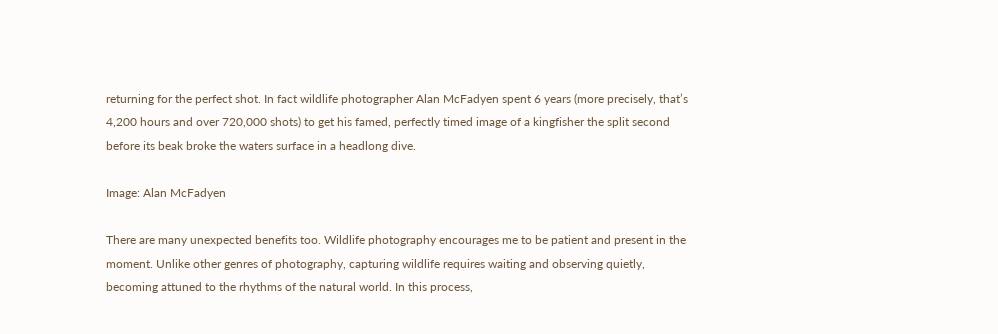returning for the perfect shot. In fact wildlife photographer Alan McFadyen spent 6 years (more precisely, that’s 4,200 hours and over 720,000 shots) to get his famed, perfectly timed image of a kingfisher the split second before its beak broke the waters surface in a headlong dive.

Image: Alan McFadyen

There are many unexpected benefits too. Wildlife photography encourages me to be patient and present in the moment. Unlike other genres of photography, capturing wildlife requires waiting and observing quietly, becoming attuned to the rhythms of the natural world. In this process,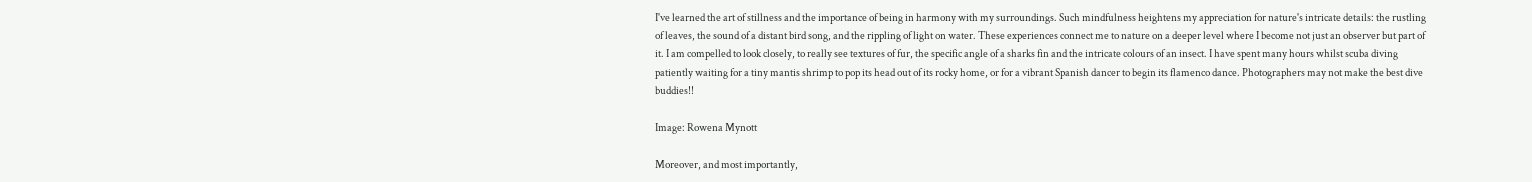I've learned the art of stillness and the importance of being in harmony with my surroundings. Such mindfulness heightens my appreciation for nature's intricate details: the rustling of leaves, the sound of a distant bird song, and the rippling of light on water. These experiences connect me to nature on a deeper level where I become not just an observer but part of it. I am compelled to look closely, to really see textures of fur, the specific angle of a sharks fin and the intricate colours of an insect. I have spent many hours whilst scuba diving patiently waiting for a tiny mantis shrimp to pop its head out of its rocky home, or for a vibrant Spanish dancer to begin its flamenco dance. Photographers may not make the best dive buddies!!

Image: Rowena Mynott

Moreover, and most importantly,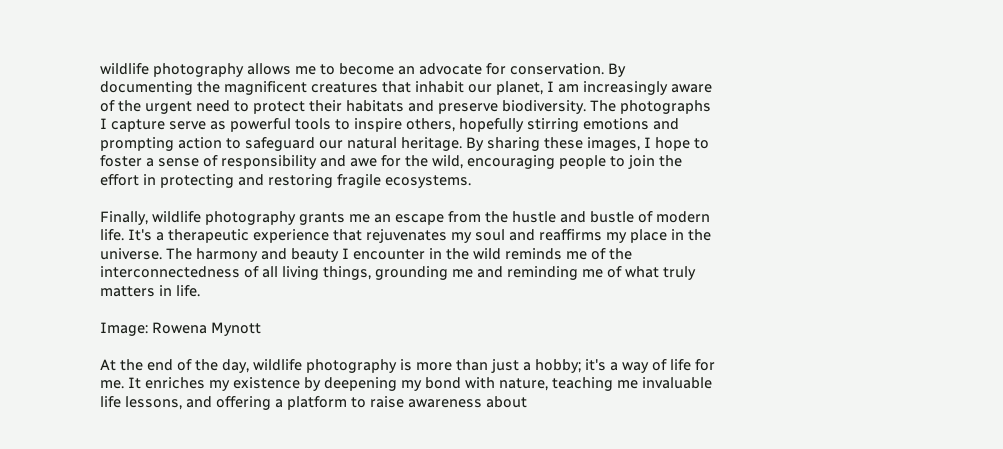wildlife photography allows me to become an advocate for conservation. By documenting the magnificent creatures that inhabit our planet, I am increasingly aware of the urgent need to protect their habitats and preserve biodiversity. The photographs I capture serve as powerful tools to inspire others, hopefully stirring emotions and prompting action to safeguard our natural heritage. By sharing these images, I hope to foster a sense of responsibility and awe for the wild, encouraging people to join the effort in protecting and restoring fragile ecosystems.

Finally, wildlife photography grants me an escape from the hustle and bustle of modern life. It's a therapeutic experience that rejuvenates my soul and reaffirms my place in the universe. The harmony and beauty I encounter in the wild reminds me of the interconnectedness of all living things, grounding me and reminding me of what truly matters in life.

Image: Rowena Mynott

At the end of the day, wildlife photography is more than just a hobby; it's a way of life for me. It enriches my existence by deepening my bond with nature, teaching me invaluable life lessons, and offering a platform to raise awareness about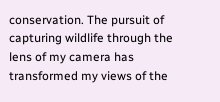conservation. The pursuit of capturing wildlife through the lens of my camera has transformed my views of the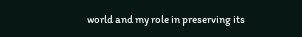world and my role in preserving its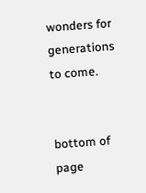wonders for generations to come.


bottom of page